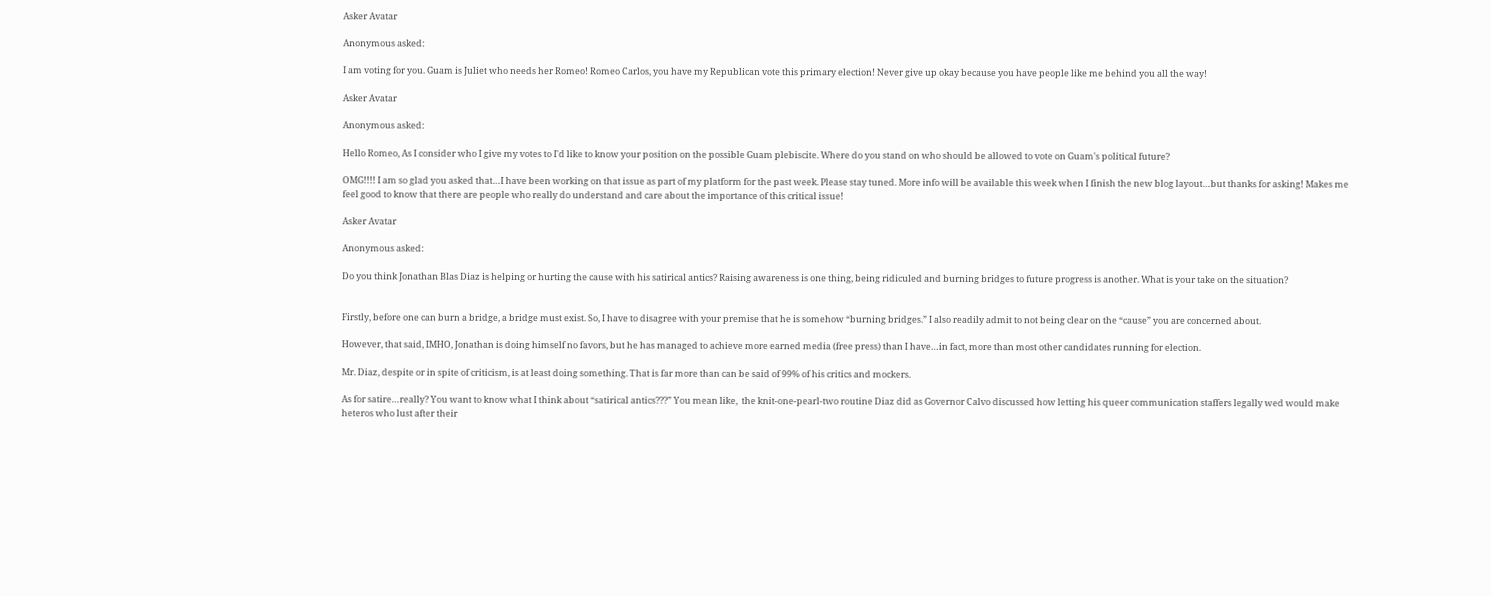Asker Avatar

Anonymous asked:

I am voting for you. Guam is Juliet who needs her Romeo! Romeo Carlos, you have my Republican vote this primary election! Never give up okay because you have people like me behind you all the way!

Asker Avatar

Anonymous asked:

Hello Romeo, As I consider who I give my votes to I'd like to know your position on the possible Guam plebiscite. Where do you stand on who should be allowed to vote on Guam's political future?

OMG!!!! I am so glad you asked that…I have been working on that issue as part of my platform for the past week. Please stay tuned. More info will be available this week when I finish the new blog layout…but thanks for asking! Makes me feel good to know that there are people who really do understand and care about the importance of this critical issue!

Asker Avatar

Anonymous asked:

Do you think Jonathan Blas Diaz is helping or hurting the cause with his satirical antics? Raising awareness is one thing, being ridiculed and burning bridges to future progress is another. What is your take on the situation?


Firstly, before one can burn a bridge, a bridge must exist. So, I have to disagree with your premise that he is somehow “burning bridges.” I also readily admit to not being clear on the “cause” you are concerned about.

However, that said, IMHO, Jonathan is doing himself no favors, but he has managed to achieve more earned media (free press) than I have…in fact, more than most other candidates running for election.

Mr. Diaz, despite or in spite of criticism, is at least doing something. That is far more than can be said of 99% of his critics and mockers.

As for satire…really? You want to know what I think about “satirical antics???” You mean like,  the knit-one-pearl-two routine Diaz did as Governor Calvo discussed how letting his queer communication staffers legally wed would make heteros who lust after their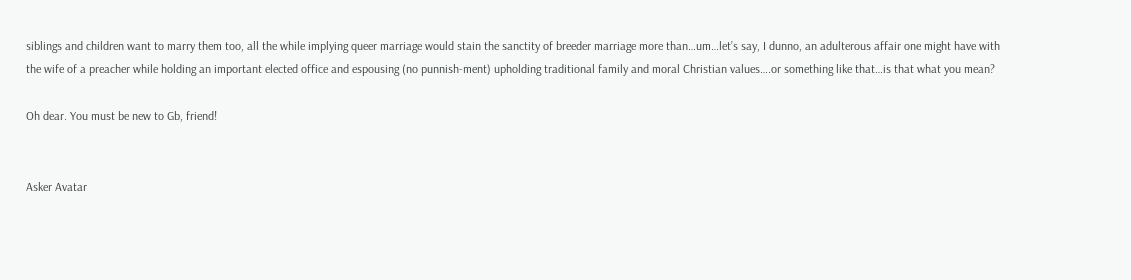siblings and children want to marry them too, all the while implying queer marriage would stain the sanctity of breeder marriage more than…um…let’s say, I dunno, an adulterous affair one might have with the wife of a preacher while holding an important elected office and espousing (no punnish-ment) upholding traditional family and moral Christian values….or something like that…is that what you mean?

Oh dear. You must be new to Gb, friend!


Asker Avatar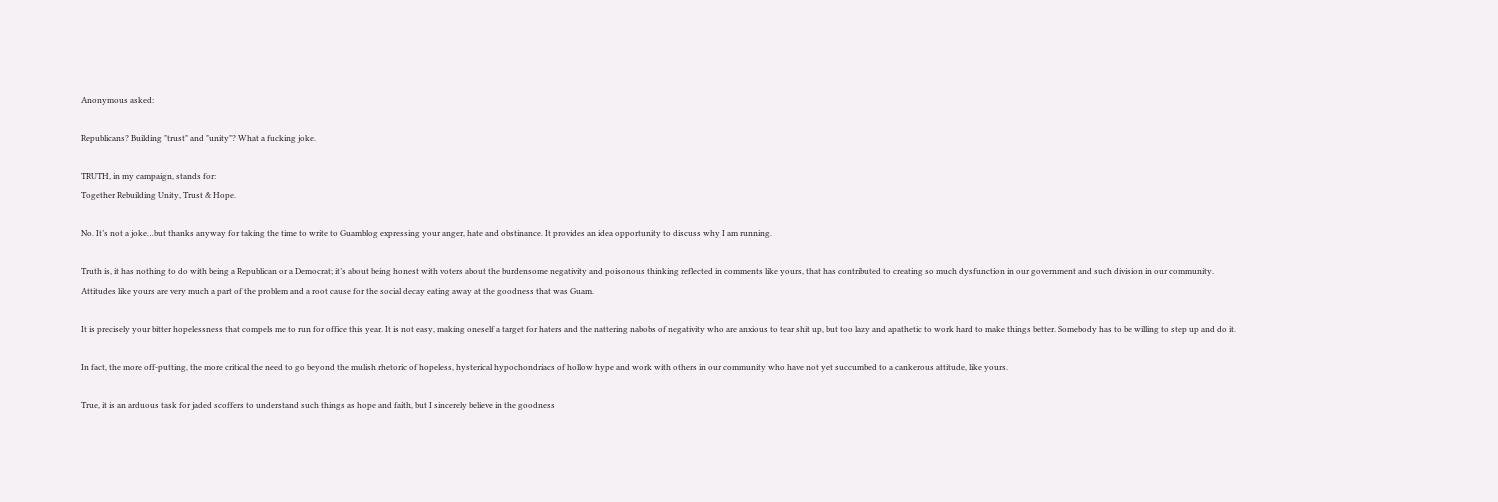Anonymous asked:

Republicans? Building "trust" and "unity"? What a fucking joke.

TRUTH, in my campaign, stands for:
Together Rebuilding Unity, Trust & Hope.

No. It’s not a joke…but thanks anyway for taking the time to write to Guamblog expressing your anger, hate and obstinance. It provides an idea opportunity to discuss why I am running.

Truth is, it has nothing to do with being a Republican or a Democrat; it’s about being honest with voters about the burdensome negativity and poisonous thinking reflected in comments like yours, that has contributed to creating so much dysfunction in our government and such division in our community. Attitudes like yours are very much a part of the problem and a root cause for the social decay eating away at the goodness that was Guam.

It is precisely your bitter hopelessness that compels me to run for office this year. It is not easy, making oneself a target for haters and the nattering nabobs of negativity who are anxious to tear shit up, but too lazy and apathetic to work hard to make things better. Somebody has to be willing to step up and do it.

In fact, the more off-putting, the more critical the need to go beyond the mulish rhetoric of hopeless, hysterical hypochondriacs of hollow hype and work with others in our community who have not yet succumbed to a cankerous attitude, like yours.

True, it is an arduous task for jaded scoffers to understand such things as hope and faith, but I sincerely believe in the goodness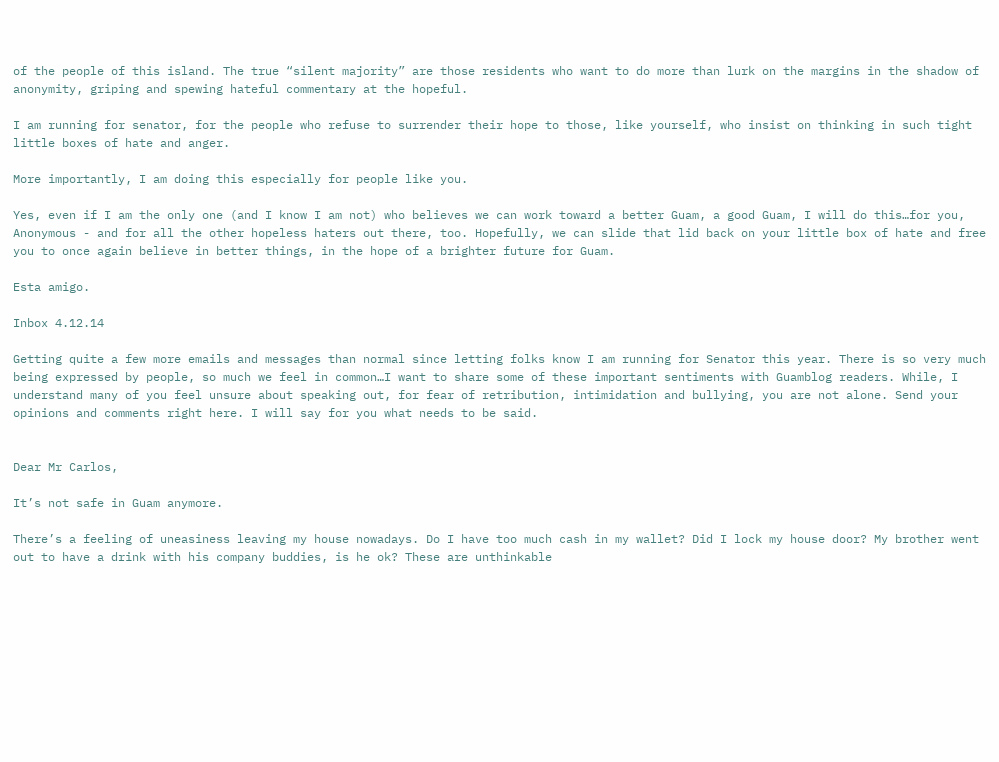of the people of this island. The true “silent majority” are those residents who want to do more than lurk on the margins in the shadow of anonymity, griping and spewing hateful commentary at the hopeful.

I am running for senator, for the people who refuse to surrender their hope to those, like yourself, who insist on thinking in such tight little boxes of hate and anger.

More importantly, I am doing this especially for people like you.

Yes, even if I am the only one (and I know I am not) who believes we can work toward a better Guam, a good Guam, I will do this…for you, Anonymous - and for all the other hopeless haters out there, too. Hopefully, we can slide that lid back on your little box of hate and free you to once again believe in better things, in the hope of a brighter future for Guam.

Esta amigo.

Inbox 4.12.14

Getting quite a few more emails and messages than normal since letting folks know I am running for Senator this year. There is so very much being expressed by people, so much we feel in common…I want to share some of these important sentiments with Guamblog readers. While, I understand many of you feel unsure about speaking out, for fear of retribution, intimidation and bullying, you are not alone. Send your opinions and comments right here. I will say for you what needs to be said.


Dear Mr Carlos,

It’s not safe in Guam anymore.

There’s a feeling of uneasiness leaving my house nowadays. Do I have too much cash in my wallet? Did I lock my house door? My brother went out to have a drink with his company buddies, is he ok? These are unthinkable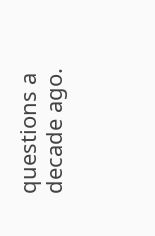questions a decade ago.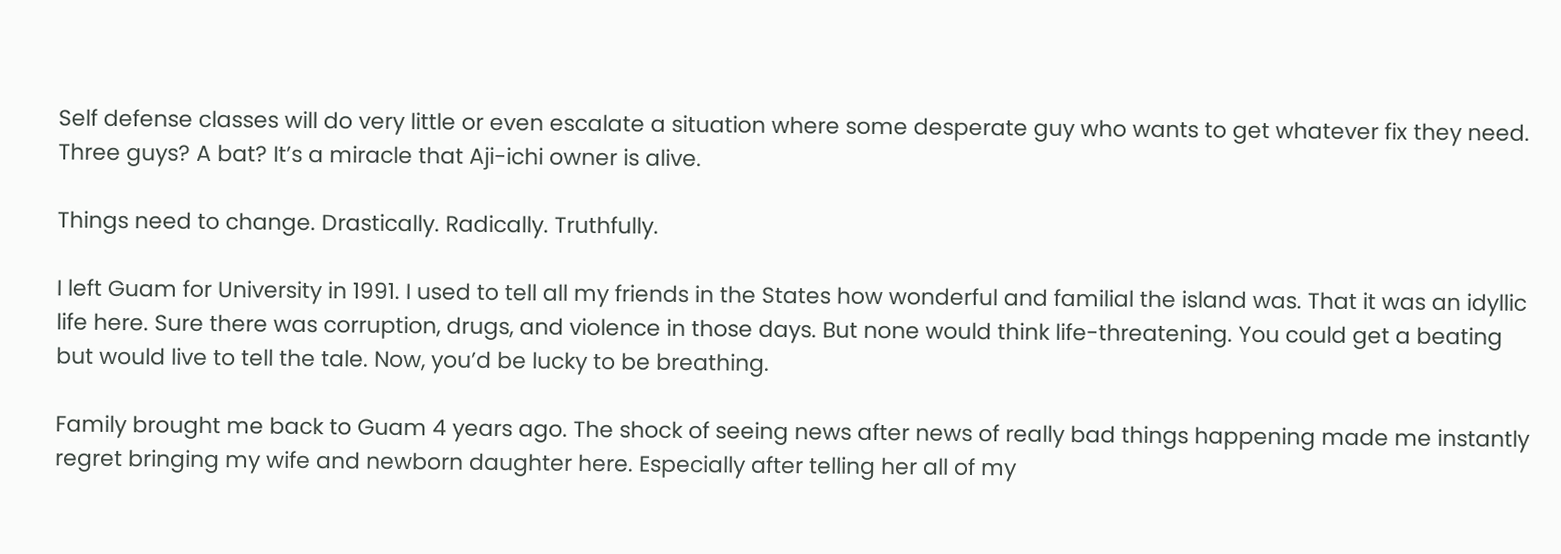Self defense classes will do very little or even escalate a situation where some desperate guy who wants to get whatever fix they need. Three guys? A bat? It’s a miracle that Aji-ichi owner is alive.

Things need to change. Drastically. Radically. Truthfully.

I left Guam for University in 1991. I used to tell all my friends in the States how wonderful and familial the island was. That it was an idyllic life here. Sure there was corruption, drugs, and violence in those days. But none would think life-threatening. You could get a beating but would live to tell the tale. Now, you’d be lucky to be breathing.

Family brought me back to Guam 4 years ago. The shock of seeing news after news of really bad things happening made me instantly regret bringing my wife and newborn daughter here. Especially after telling her all of my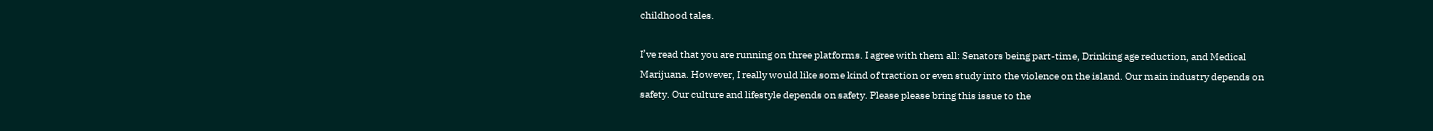childhood tales.

I’ve read that you are running on three platforms. I agree with them all: Senators being part-time, Drinking age reduction, and Medical Marijuana. However, I really would like some kind of traction or even study into the violence on the island. Our main industry depends on safety. Our culture and lifestyle depends on safety. Please please bring this issue to the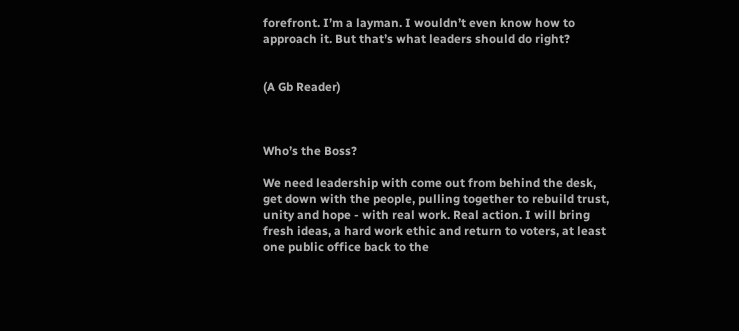forefront. I’m a layman. I wouldn’t even know how to approach it. But that’s what leaders should do right?


(A Gb Reader)



Who’s the Boss?

We need leadership with come out from behind the desk, get down with the people, pulling together to rebuild trust, unity and hope - with real work. Real action. I will bring fresh ideas, a hard work ethic and return to voters, at least one public office back to the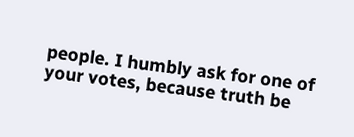people. I humbly ask for one of your votes, because truth be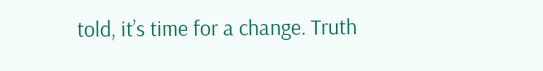told, it’s time for a change. Truth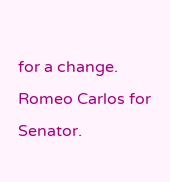for a change. Romeo Carlos for Senator.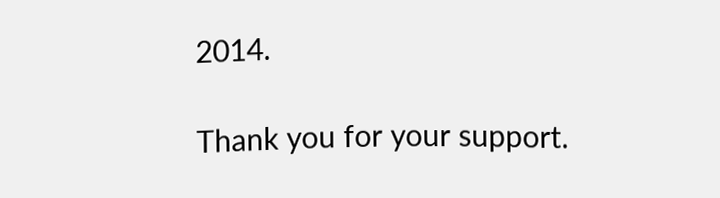2014.

Thank you for your support.